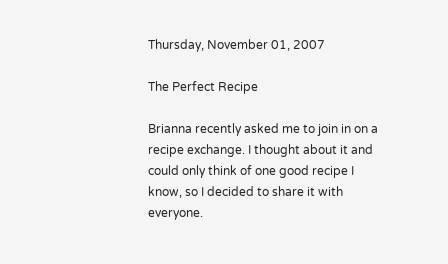Thursday, November 01, 2007

The Perfect Recipe

Brianna recently asked me to join in on a recipe exchange. I thought about it and could only think of one good recipe I know, so I decided to share it with everyone.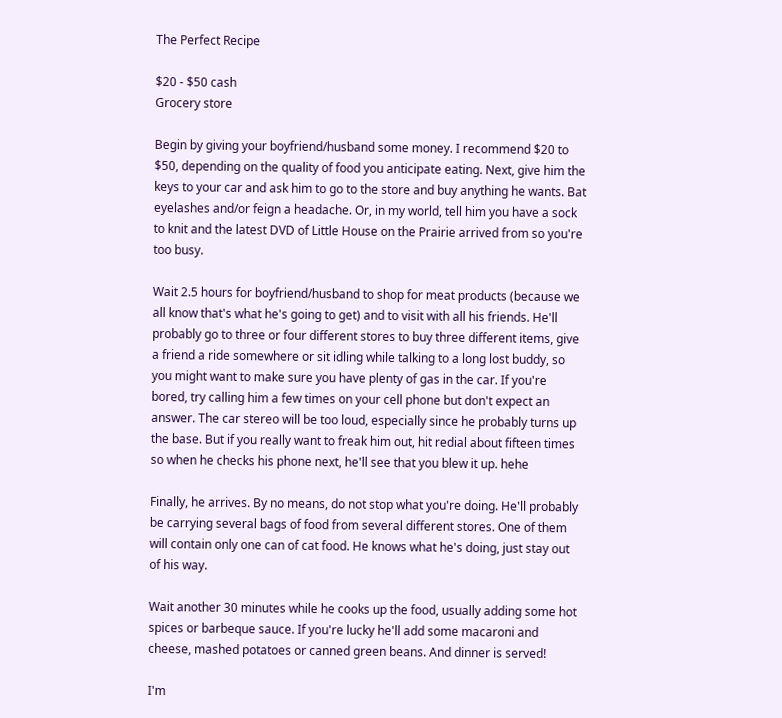The Perfect Recipe

$20 - $50 cash
Grocery store

Begin by giving your boyfriend/husband some money. I recommend $20 to $50, depending on the quality of food you anticipate eating. Next, give him the keys to your car and ask him to go to the store and buy anything he wants. Bat eyelashes and/or feign a headache. Or, in my world, tell him you have a sock to knit and the latest DVD of Little House on the Prairie arrived from so you're too busy.

Wait 2.5 hours for boyfriend/husband to shop for meat products (because we all know that's what he's going to get) and to visit with all his friends. He'll probably go to three or four different stores to buy three different items, give a friend a ride somewhere or sit idling while talking to a long lost buddy, so you might want to make sure you have plenty of gas in the car. If you're bored, try calling him a few times on your cell phone but don't expect an answer. The car stereo will be too loud, especially since he probably turns up the base. But if you really want to freak him out, hit redial about fifteen times so when he checks his phone next, he'll see that you blew it up. hehe

Finally, he arrives. By no means, do not stop what you're doing. He'll probably be carrying several bags of food from several different stores. One of them will contain only one can of cat food. He knows what he's doing, just stay out of his way.

Wait another 30 minutes while he cooks up the food, usually adding some hot spices or barbeque sauce. If you're lucky he'll add some macaroni and cheese, mashed potatoes or canned green beans. And dinner is served!

I'm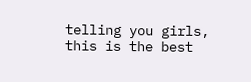telling you girls, this is the best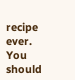recipe ever. You should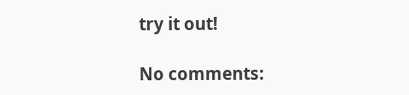try it out!

No comments: